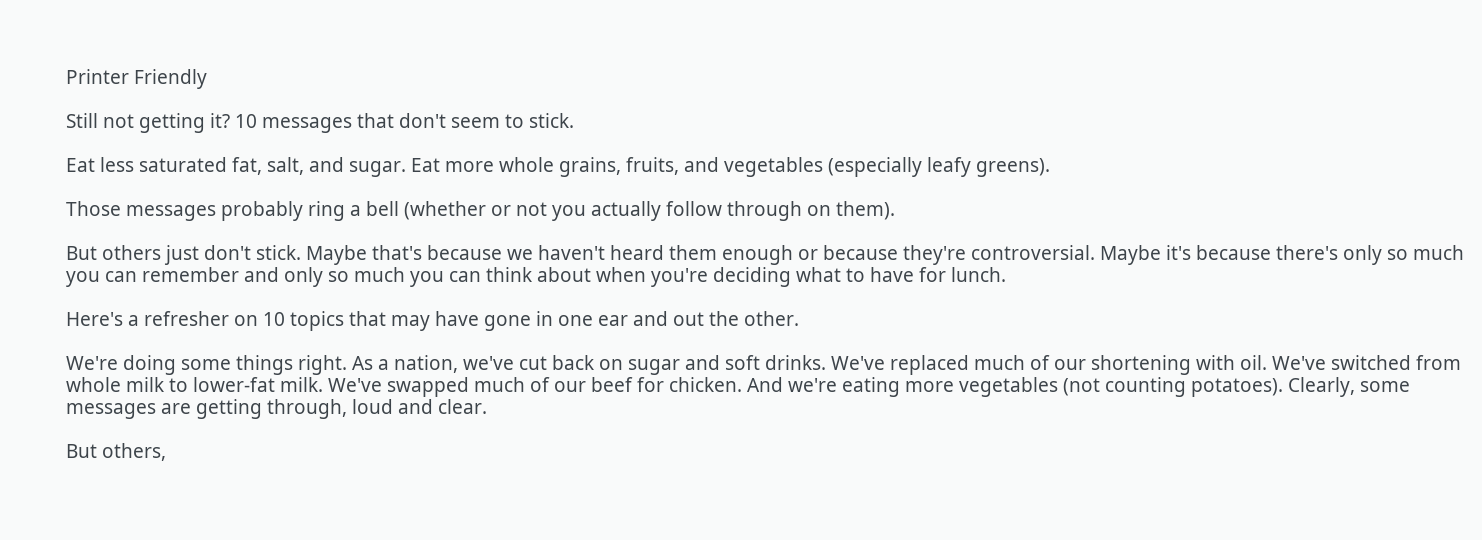Printer Friendly

Still not getting it? 10 messages that don't seem to stick.

Eat less saturated fat, salt, and sugar. Eat more whole grains, fruits, and vegetables (especially leafy greens).

Those messages probably ring a bell (whether or not you actually follow through on them).

But others just don't stick. Maybe that's because we haven't heard them enough or because they're controversial. Maybe it's because there's only so much you can remember and only so much you can think about when you're deciding what to have for lunch.

Here's a refresher on 10 topics that may have gone in one ear and out the other.

We're doing some things right. As a nation, we've cut back on sugar and soft drinks. We've replaced much of our shortening with oil. We've switched from whole milk to lower-fat milk. We've swapped much of our beef for chicken. And we're eating more vegetables (not counting potatoes). Clearly, some messages are getting through, loud and clear.

But others,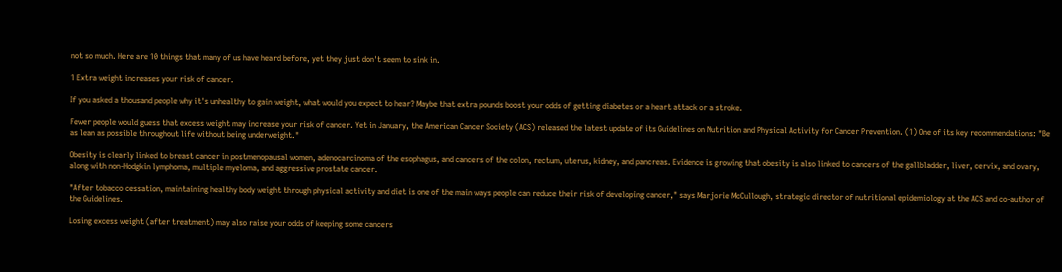not so much. Here are 10 things that many of us have heard before, yet they just don't seem to sink in.

1 Extra weight increases your risk of cancer.

If you asked a thousand people why it's unhealthy to gain weight, what would you expect to hear? Maybe that extra pounds boost your odds of getting diabetes or a heart attack or a stroke.

Fewer people would guess that excess weight may increase your risk of cancer. Yet in January, the American Cancer Society (ACS) released the latest update of its Guidelines on Nutrition and Physical Activity for Cancer Prevention. (1) One of its key recommendations: "Be as lean as possible throughout life without being underweight."

Obesity is clearly linked to breast cancer in postmenopausal women, adenocarcinoma of the esophagus, and cancers of the colon, rectum, uterus, kidney, and pancreas. Evidence is growing that obesity is also linked to cancers of the gallbladder, liver, cervix, and ovary, along with non-Hodgkin lymphoma, multiple myeloma, and aggressive prostate cancer.

"After tobacco cessation, maintaining healthy body weight through physical activity and diet is one of the main ways people can reduce their risk of developing cancer," says Marjorie McCullough, strategic director of nutritional epidemiology at the ACS and co-author of the Guidelines.

Losing excess weight (after treatment) may also raise your odds of keeping some cancers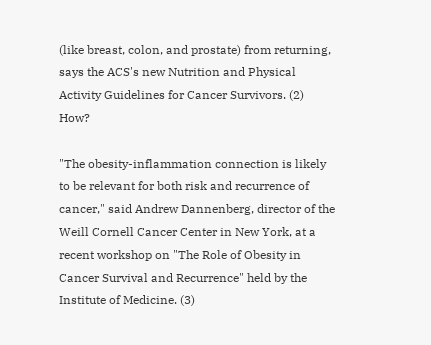(like breast, colon, and prostate) from returning, says the ACS's new Nutrition and Physical Activity Guidelines for Cancer Survivors. (2) How?

"The obesity-inflammation connection is likely to be relevant for both risk and recurrence of cancer," said Andrew Dannenberg, director of the Weill Cornell Cancer Center in New York, at a recent workshop on "The Role of Obesity in Cancer Survival and Recurrence" held by the Institute of Medicine. (3)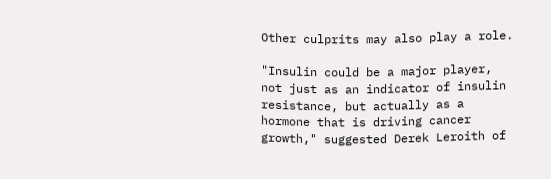Other culprits may also play a role.

"Insulin could be a major player, not just as an indicator of insulin resistance, but actually as a hormone that is driving cancer growth," suggested Derek Leroith of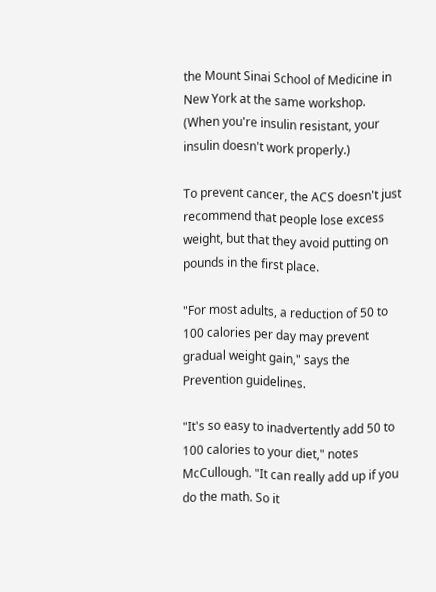the Mount Sinai School of Medicine in New York at the same workshop. (When you're insulin resistant, your insulin doesn't work properly.)

To prevent cancer, the ACS doesn't just recommend that people lose excess weight, but that they avoid putting on pounds in the first place.

"For most adults, a reduction of 50 to 100 calories per day may prevent gradual weight gain," says the Prevention guidelines.

"It's so easy to inadvertently add 50 to 100 calories to your diet," notes McCullough. "It can really add up if you do the math. So it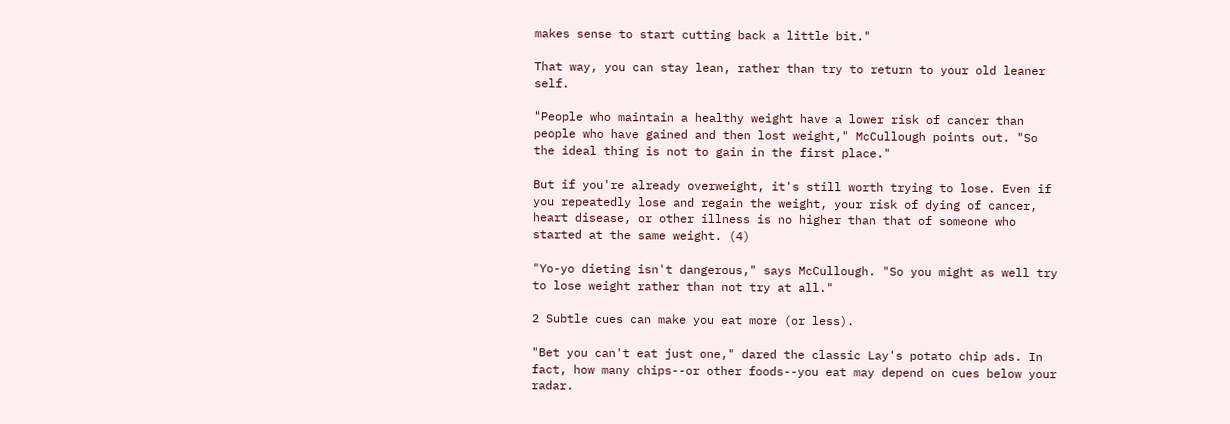makes sense to start cutting back a little bit."

That way, you can stay lean, rather than try to return to your old leaner self.

"People who maintain a healthy weight have a lower risk of cancer than people who have gained and then lost weight," McCullough points out. "So the ideal thing is not to gain in the first place."

But if you're already overweight, it's still worth trying to lose. Even if you repeatedly lose and regain the weight, your risk of dying of cancer, heart disease, or other illness is no higher than that of someone who started at the same weight. (4)

"Yo-yo dieting isn't dangerous," says McCullough. "So you might as well try to lose weight rather than not try at all."

2 Subtle cues can make you eat more (or less).

"Bet you can't eat just one," dared the classic Lay's potato chip ads. In fact, how many chips--or other foods--you eat may depend on cues below your radar.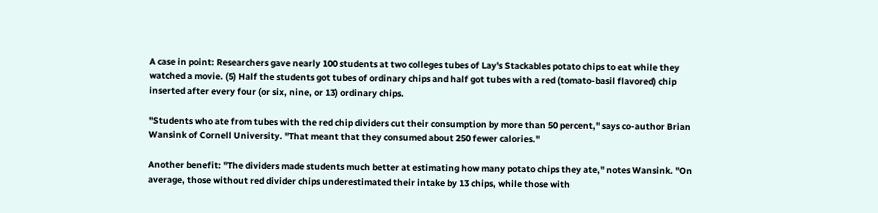A case in point: Researchers gave nearly 100 students at two colleges tubes of Lay's Stackables potato chips to eat while they watched a movie. (5) Half the students got tubes of ordinary chips and half got tubes with a red (tomato-basil flavored) chip inserted after every four (or six, nine, or 13) ordinary chips.

"Students who ate from tubes with the red chip dividers cut their consumption by more than 50 percent," says co-author Brian Wansink of Cornell University. "That meant that they consumed about 250 fewer calories."

Another benefit: "The dividers made students much better at estimating how many potato chips they ate," notes Wansink. "On average, those without red divider chips underestimated their intake by 13 chips, while those with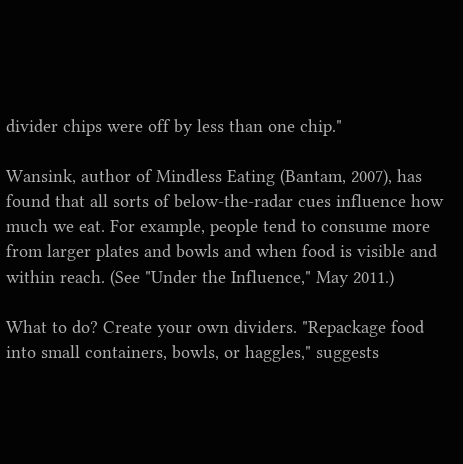divider chips were off by less than one chip."

Wansink, author of Mindless Eating (Bantam, 2007), has found that all sorts of below-the-radar cues influence how much we eat. For example, people tend to consume more from larger plates and bowls and when food is visible and within reach. (See "Under the Influence," May 2011.)

What to do? Create your own dividers. "Repackage food into small containers, bowls, or haggles," suggests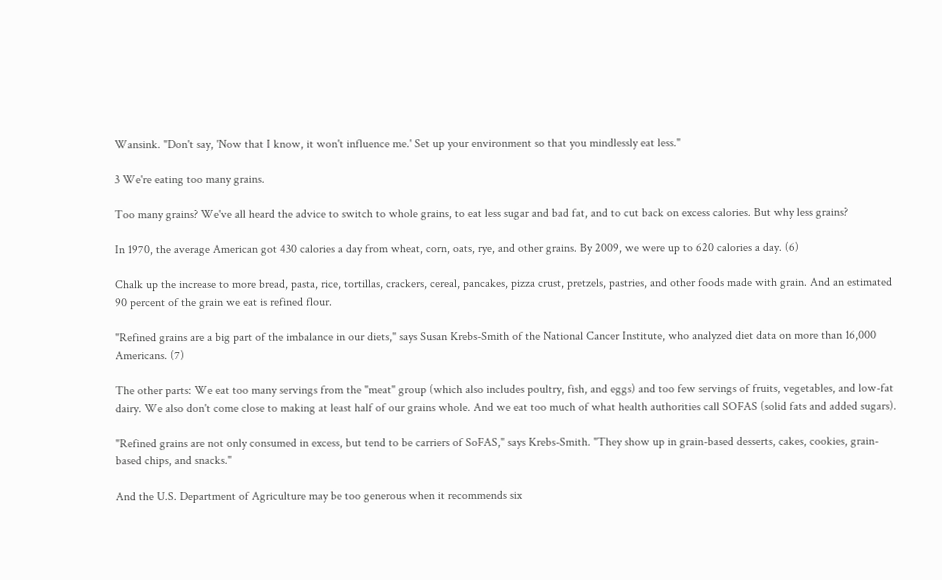Wansink. "Don't say, 'Now that I know, it won't influence me.' Set up your environment so that you mindlessly eat less."

3 We're eating too many grains.

Too many grains? We've all heard the advice to switch to whole grains, to eat less sugar and bad fat, and to cut back on excess calories. But why less grains?

In 1970, the average American got 430 calories a day from wheat, corn, oats, rye, and other grains. By 2009, we were up to 620 calories a day. (6)

Chalk up the increase to more bread, pasta, rice, tortillas, crackers, cereal, pancakes, pizza crust, pretzels, pastries, and other foods made with grain. And an estimated 90 percent of the grain we eat is refined flour.

"Refined grains are a big part of the imbalance in our diets," says Susan Krebs-Smith of the National Cancer Institute, who analyzed diet data on more than 16,000 Americans. (7)

The other parts: We eat too many servings from the "meat" group (which also includes poultry, fish, and eggs) and too few servings of fruits, vegetables, and low-fat dairy. We also don't come close to making at least half of our grains whole. And we eat too much of what health authorities call SOFAS (solid fats and added sugars).

"Refined grains are not only consumed in excess, but tend to be carriers of SoFAS," says Krebs-Smith. "They show up in grain-based desserts, cakes, cookies, grain-based chips, and snacks."

And the U.S. Department of Agriculture may be too generous when it recommends six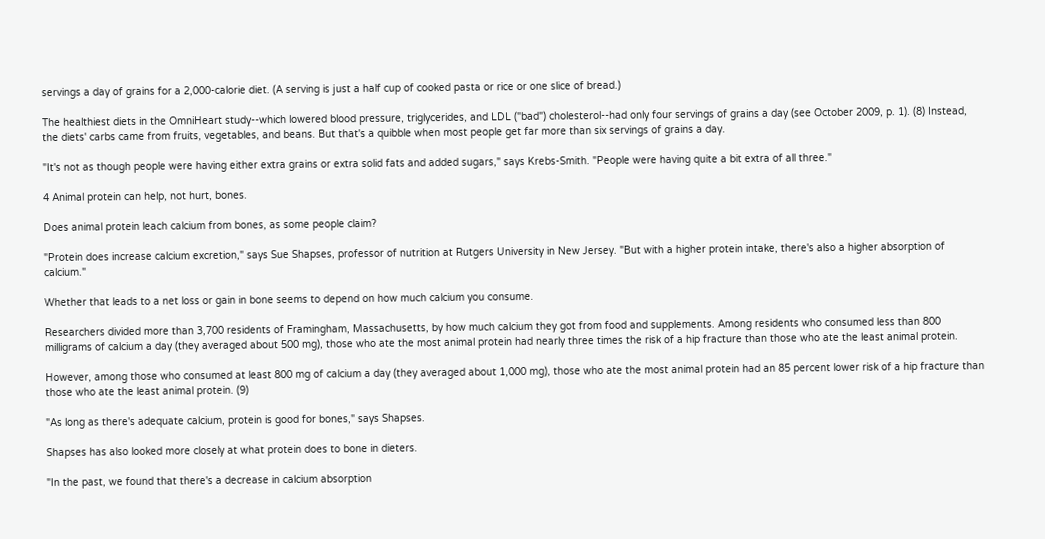servings a day of grains for a 2,000-calorie diet. (A serving is just a half cup of cooked pasta or rice or one slice of bread.)

The healthiest diets in the OmniHeart study--which lowered blood pressure, triglycerides, and LDL ("bad") cholesterol--had only four servings of grains a day (see October 2009, p. 1). (8) Instead, the diets' carbs came from fruits, vegetables, and beans. But that's a quibble when most people get far more than six servings of grains a day.

"It's not as though people were having either extra grains or extra solid fats and added sugars," says Krebs-Smith. "People were having quite a bit extra of all three."

4 Animal protein can help, not hurt, bones.

Does animal protein leach calcium from bones, as some people claim?

"Protein does increase calcium excretion," says Sue Shapses, professor of nutrition at Rutgers University in New Jersey. "But with a higher protein intake, there's also a higher absorption of calcium."

Whether that leads to a net loss or gain in bone seems to depend on how much calcium you consume.

Researchers divided more than 3,700 residents of Framingham, Massachusetts, by how much calcium they got from food and supplements. Among residents who consumed less than 800 milligrams of calcium a day (they averaged about 500 mg), those who ate the most animal protein had nearly three times the risk of a hip fracture than those who ate the least animal protein.

However, among those who consumed at least 800 mg of calcium a day (they averaged about 1,000 mg), those who ate the most animal protein had an 85 percent lower risk of a hip fracture than those who ate the least animal protein. (9)

"As long as there's adequate calcium, protein is good for bones," says Shapses.

Shapses has also looked more closely at what protein does to bone in dieters.

"In the past, we found that there's a decrease in calcium absorption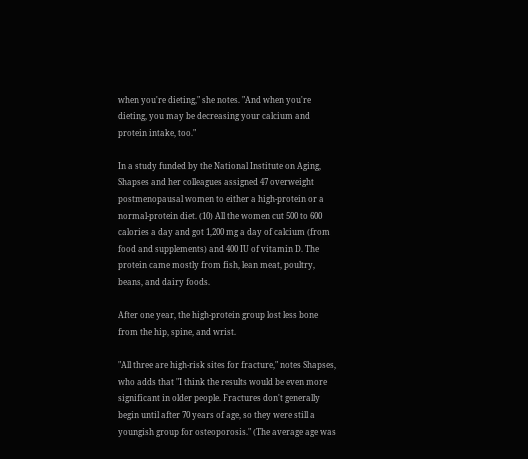when you're dieting," she notes. "And when you're dieting, you may be decreasing your calcium and protein intake, too."

In a study funded by the National Institute on Aging, Shapses and her colleagues assigned 47 overweight postmenopausal women to either a high-protein or a normal-protein diet. (10) All the women cut 500 to 600 calories a day and got 1,200 mg a day of calcium (from food and supplements) and 400 IU of vitamin D. The protein came mostly from fish, lean meat, poultry, beans, and dairy foods.

After one year, the high-protein group lost less bone from the hip, spine, and wrist.

"All three are high-risk sites for fracture," notes Shapses, who adds that "I think the results would be even more significant in older people. Fractures don't generally begin until after 70 years of age, so they were still a youngish group for osteoporosis." (The average age was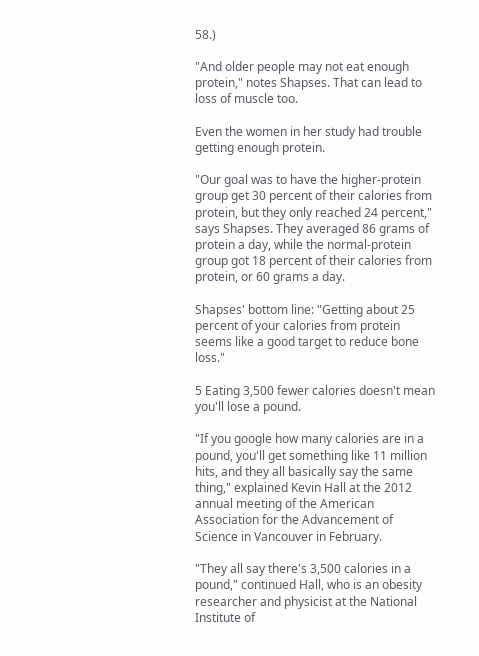58.)

"And older people may not eat enough protein," notes Shapses. That can lead to loss of muscle too.

Even the women in her study had trouble getting enough protein.

"Our goal was to have the higher-protein group get 30 percent of their calories from protein, but they only reached 24 percent," says Shapses. They averaged 86 grams of protein a day, while the normal-protein group got 18 percent of their calories from protein, or 60 grams a day.

Shapses' bottom line: "Getting about 25 percent of your calories from protein seems like a good target to reduce bone loss."

5 Eating 3,500 fewer calories doesn't mean you'll lose a pound.

"If you google how many calories are in a pound, you'll get something like 11 million hits, and they all basically say the same thing," explained Kevin Hall at the 2012 annual meeting of the American Association for the Advancement of Science in Vancouver in February.

"They all say there's 3,500 calories in a pound," continued Hall, who is an obesity researcher and physicist at the National Institute of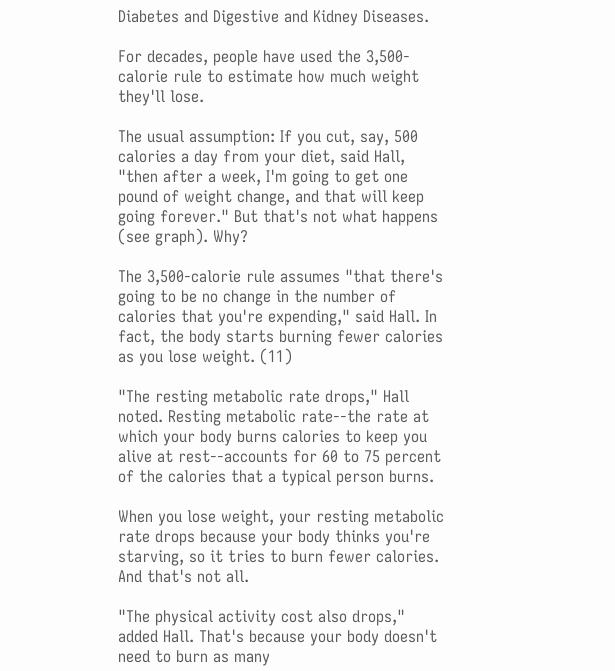Diabetes and Digestive and Kidney Diseases.

For decades, people have used the 3,500-calorie rule to estimate how much weight they'll lose.

The usual assumption: If you cut, say, 500 calories a day from your diet, said Hall, "then after a week, I'm going to get one pound of weight change, and that will keep going forever." But that's not what happens (see graph). Why?

The 3,500-calorie rule assumes "that there's going to be no change in the number of calories that you're expending," said Hall. In fact, the body starts burning fewer calories as you lose weight. (11)

"The resting metabolic rate drops," Hall noted. Resting metabolic rate--the rate at which your body burns calories to keep you alive at rest--accounts for 60 to 75 percent of the calories that a typical person burns.

When you lose weight, your resting metabolic rate drops because your body thinks you're starving, so it tries to burn fewer calories. And that's not all.

"The physical activity cost also drops," added Hall. That's because your body doesn't need to burn as many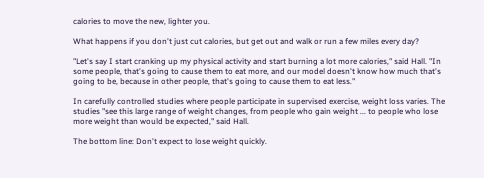calories to move the new, lighter you.

What happens if you don't just cut calories, but get out and walk or run a few miles every day?

"Let's say I start cranking up my physical activity and start burning a lot more calories," said Hall. "In some people, that's going to cause them to eat more, and our model doesn't know how much that's going to be, because in other people, that's going to cause them to eat less."

In carefully controlled studies where people participate in supervised exercise, weight loss varies. The studies "see this large range of weight changes, from people who gain weight ... to people who lose more weight than would be expected," said Hall.

The bottom line: Don't expect to lose weight quickly.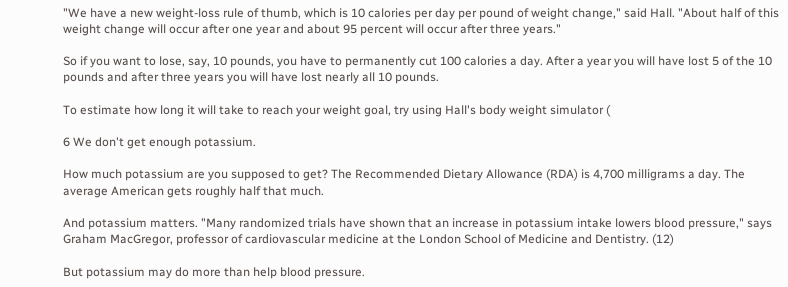"We have a new weight-loss rule of thumb, which is 10 calories per day per pound of weight change," said Hall. "About half of this weight change will occur after one year and about 95 percent will occur after three years."

So if you want to lose, say, 10 pounds, you have to permanently cut 100 calories a day. After a year you will have lost 5 of the 10 pounds and after three years you will have lost nearly all 10 pounds.

To estimate how long it will take to reach your weight goal, try using Hall's body weight simulator (

6 We don't get enough potassium.

How much potassium are you supposed to get? The Recommended Dietary Allowance (RDA) is 4,700 milligrams a day. The average American gets roughly half that much.

And potassium matters. "Many randomized trials have shown that an increase in potassium intake lowers blood pressure," says Graham MacGregor, professor of cardiovascular medicine at the London School of Medicine and Dentistry. (12)

But potassium may do more than help blood pressure.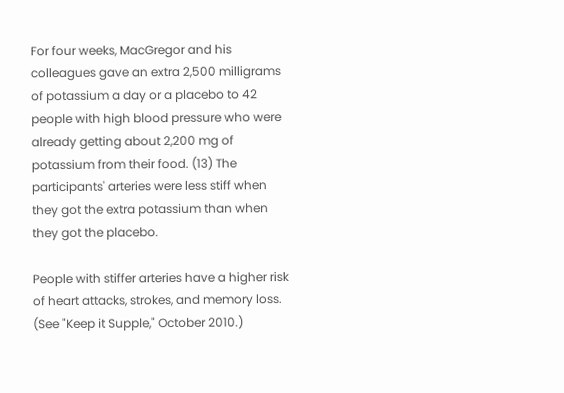For four weeks, MacGregor and his colleagues gave an extra 2,500 milligrams of potassium a day or a placebo to 42 people with high blood pressure who were already getting about 2,200 mg of potassium from their food. (13) The participants' arteries were less stiff when they got the extra potassium than when they got the placebo.

People with stiffer arteries have a higher risk of heart attacks, strokes, and memory loss. (See "Keep it Supple," October 2010.)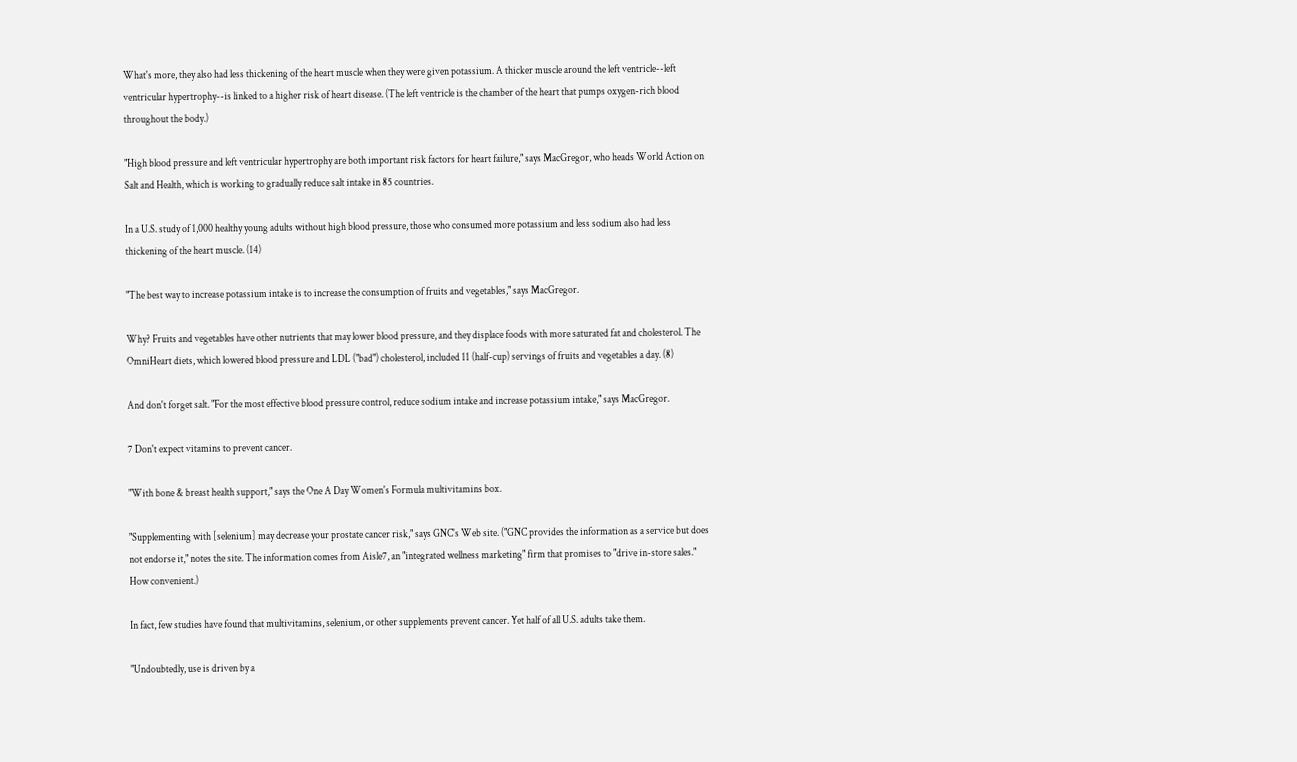What's more, they also had less thickening of the heart muscle when they were given potassium. A thicker muscle around the left ventricle--left ventricular hypertrophy--is linked to a higher risk of heart disease. (The left ventricle is the chamber of the heart that pumps oxygen-rich blood throughout the body.)

"High blood pressure and left ventricular hypertrophy are both important risk factors for heart failure," says MacGregor, who heads World Action on Salt and Health, which is working to gradually reduce salt intake in 85 countries.

In a U.S. study of 1,000 healthy young adults without high blood pressure, those who consumed more potassium and less sodium also had less thickening of the heart muscle. (14)

"The best way to increase potassium intake is to increase the consumption of fruits and vegetables," says MacGregor.

Why? Fruits and vegetables have other nutrients that may lower blood pressure, and they displace foods with more saturated fat and cholesterol. The OmniHeart diets, which lowered blood pressure and LDL ("bad") cholesterol, included 11 (half-cup) servings of fruits and vegetables a day. (8)

And don't forget salt. "For the most effective blood pressure control, reduce sodium intake and increase potassium intake," says MacGregor.

7 Don't expect vitamins to prevent cancer.

"With bone & breast health support," says the One A Day Women's Formula multivitamins box.

"Supplementing with [selenium] may decrease your prostate cancer risk," says GNC's Web site. ("GNC provides the information as a service but does not endorse it," notes the site. The information comes from Aisle7, an "integrated wellness marketing" firm that promises to "drive in-store sales." How convenient.)

In fact, few studies have found that multivitamins, selenium, or other supplements prevent cancer. Yet half of all U.S. adults take them.

"Undoubtedly, use is driven by a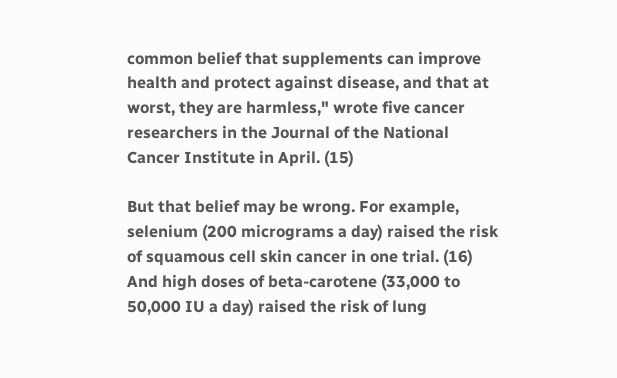common belief that supplements can improve health and protect against disease, and that at worst, they are harmless," wrote five cancer researchers in the Journal of the National Cancer Institute in April. (15)

But that belief may be wrong. For example, selenium (200 micrograms a day) raised the risk of squamous cell skin cancer in one trial. (16) And high doses of beta-carotene (33,000 to 50,000 IU a day) raised the risk of lung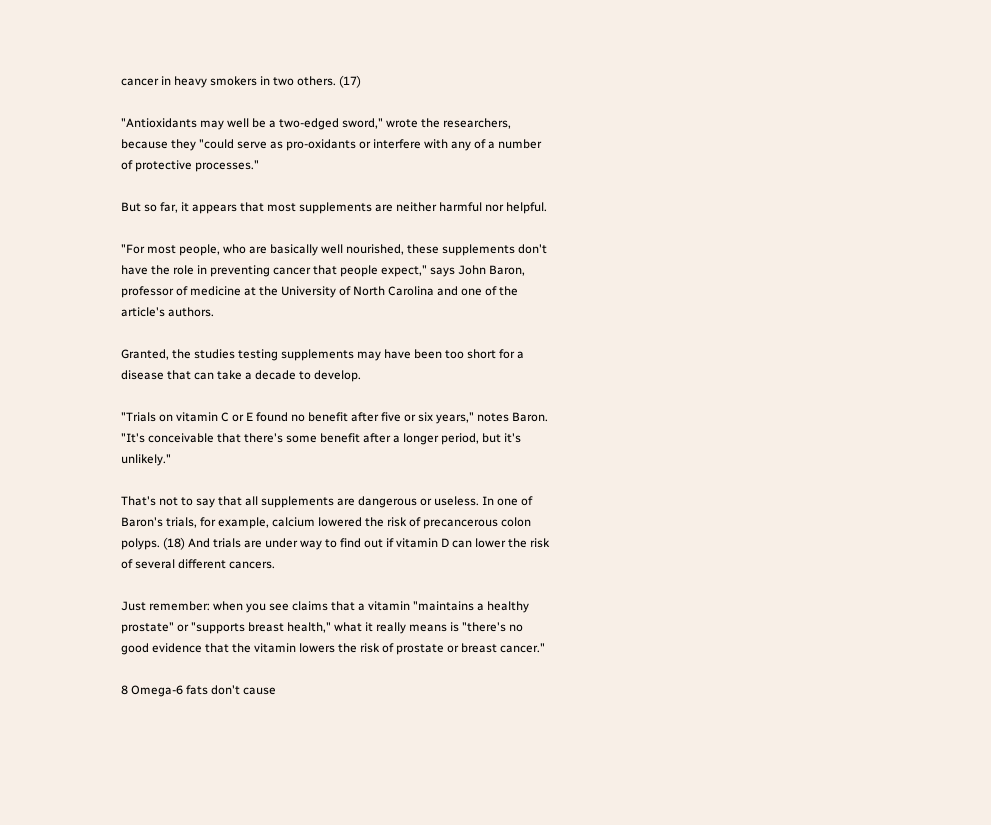cancer in heavy smokers in two others. (17)

"Antioxidants may well be a two-edged sword," wrote the researchers, because they "could serve as pro-oxidants or interfere with any of a number of protective processes."

But so far, it appears that most supplements are neither harmful nor helpful.

"For most people, who are basically well nourished, these supplements don't have the role in preventing cancer that people expect," says John Baron, professor of medicine at the University of North Carolina and one of the article's authors.

Granted, the studies testing supplements may have been too short for a disease that can take a decade to develop.

"Trials on vitamin C or E found no benefit after five or six years," notes Baron. "It's conceivable that there's some benefit after a longer period, but it's unlikely."

That's not to say that all supplements are dangerous or useless. In one of Baron's trials, for example, calcium lowered the risk of precancerous colon polyps. (18) And trials are under way to find out if vitamin D can lower the risk of several different cancers.

Just remember: when you see claims that a vitamin "maintains a healthy prostate" or "supports breast health," what it really means is "there's no good evidence that the vitamin lowers the risk of prostate or breast cancer."

8 Omega-6 fats don't cause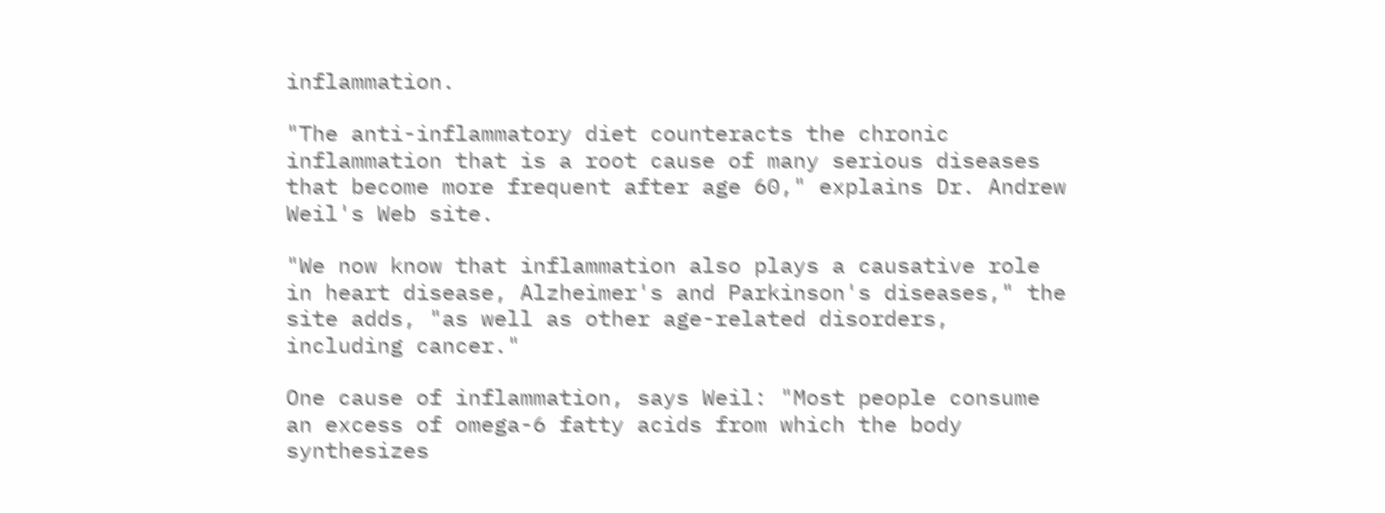inflammation.

"The anti-inflammatory diet counteracts the chronic inflammation that is a root cause of many serious diseases that become more frequent after age 60," explains Dr. Andrew Weil's Web site.

"We now know that inflammation also plays a causative role in heart disease, Alzheimer's and Parkinson's diseases," the site adds, "as well as other age-related disorders, including cancer."

One cause of inflammation, says Weil: "Most people consume an excess of omega-6 fatty acids from which the body synthesizes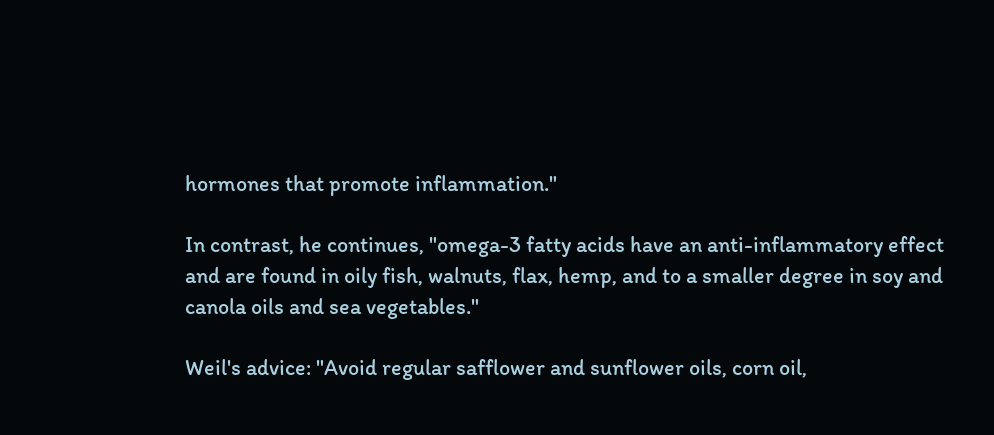hormones that promote inflammation."

In contrast, he continues, "omega-3 fatty acids have an anti-inflammatory effect and are found in oily fish, walnuts, flax, hemp, and to a smaller degree in soy and canola oils and sea vegetables."

Weil's advice: "Avoid regular safflower and sunflower oils, corn oil,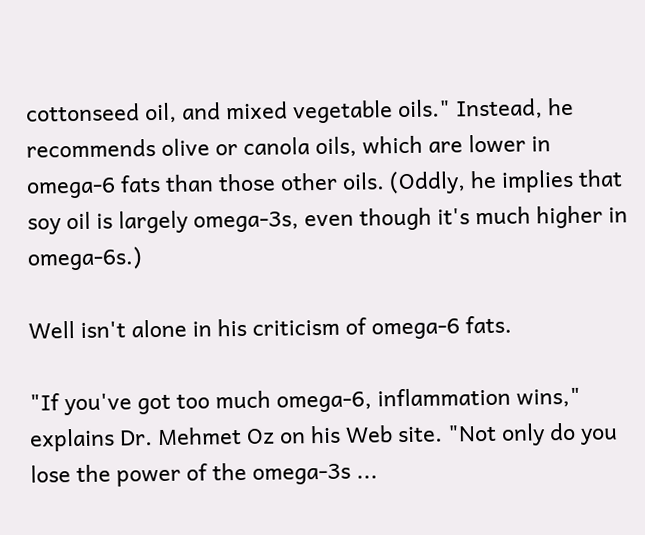cottonseed oil, and mixed vegetable oils." Instead, he recommends olive or canola oils, which are lower in omega-6 fats than those other oils. (Oddly, he implies that soy oil is largely omega-3s, even though it's much higher in omega-6s.)

Well isn't alone in his criticism of omega-6 fats.

"If you've got too much omega-6, inflammation wins," explains Dr. Mehmet Oz on his Web site. "Not only do you lose the power of the omega-3s ...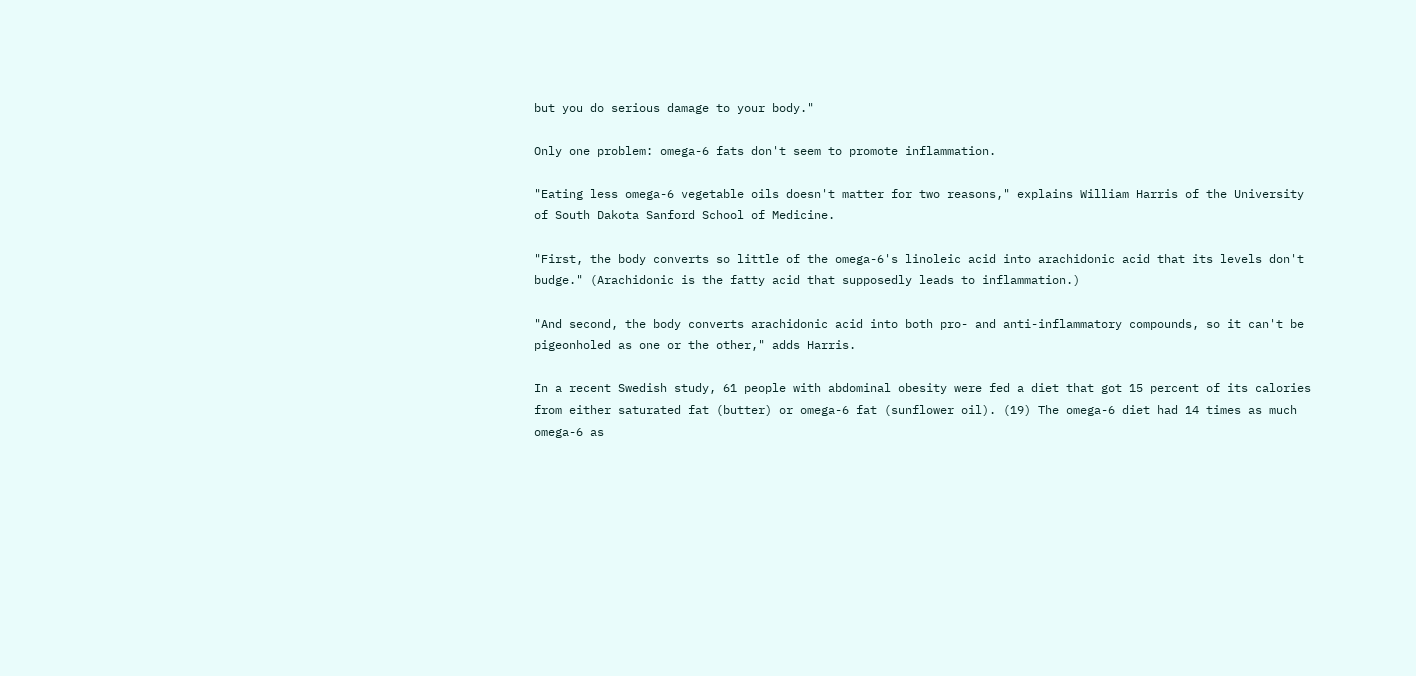but you do serious damage to your body."

Only one problem: omega-6 fats don't seem to promote inflammation.

"Eating less omega-6 vegetable oils doesn't matter for two reasons," explains William Harris of the University of South Dakota Sanford School of Medicine.

"First, the body converts so little of the omega-6's linoleic acid into arachidonic acid that its levels don't budge." (Arachidonic is the fatty acid that supposedly leads to inflammation.)

"And second, the body converts arachidonic acid into both pro- and anti-inflammatory compounds, so it can't be pigeonholed as one or the other," adds Harris.

In a recent Swedish study, 61 people with abdominal obesity were fed a diet that got 15 percent of its calories from either saturated fat (butter) or omega-6 fat (sunflower oil). (19) The omega-6 diet had 14 times as much omega-6 as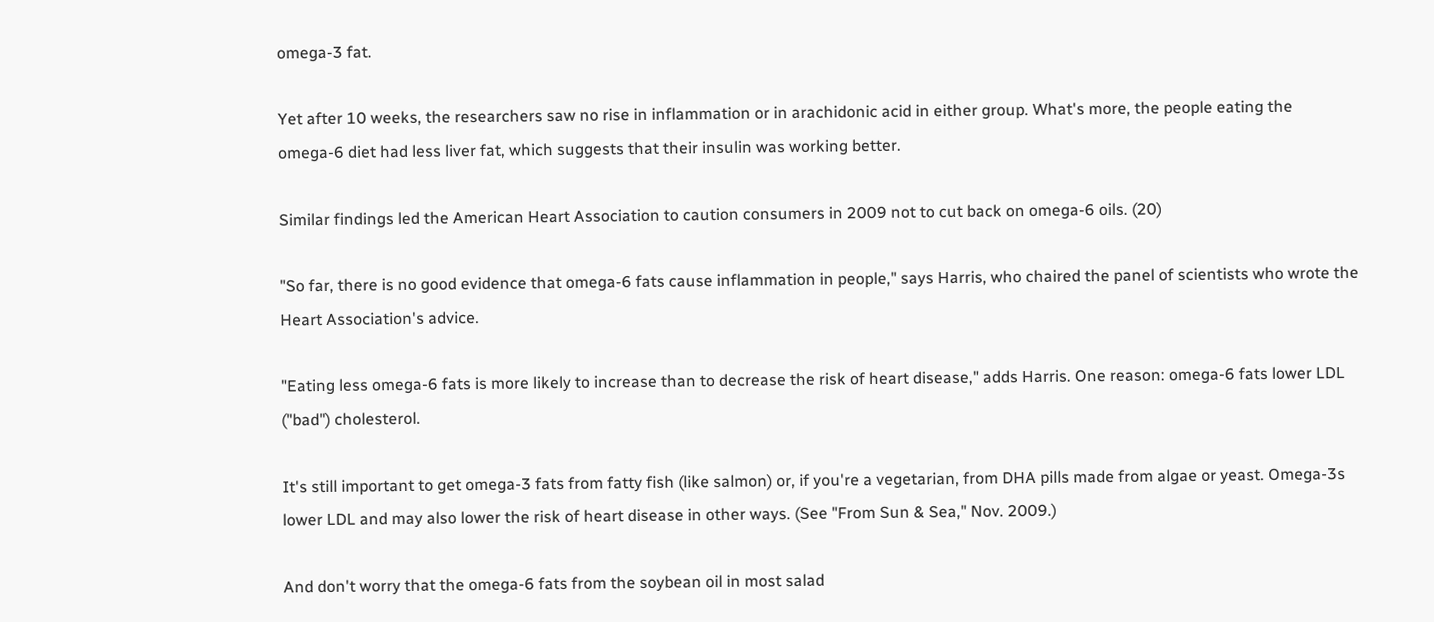omega-3 fat.

Yet after 10 weeks, the researchers saw no rise in inflammation or in arachidonic acid in either group. What's more, the people eating the omega-6 diet had less liver fat, which suggests that their insulin was working better.

Similar findings led the American Heart Association to caution consumers in 2009 not to cut back on omega-6 oils. (20)

"So far, there is no good evidence that omega-6 fats cause inflammation in people," says Harris, who chaired the panel of scientists who wrote the Heart Association's advice.

"Eating less omega-6 fats is more likely to increase than to decrease the risk of heart disease," adds Harris. One reason: omega-6 fats lower LDL ("bad") cholesterol.

It's still important to get omega-3 fats from fatty fish (like salmon) or, if you're a vegetarian, from DHA pills made from algae or yeast. Omega-3s lower LDL and may also lower the risk of heart disease in other ways. (See "From Sun & Sea," Nov. 2009.)

And don't worry that the omega-6 fats from the soybean oil in most salad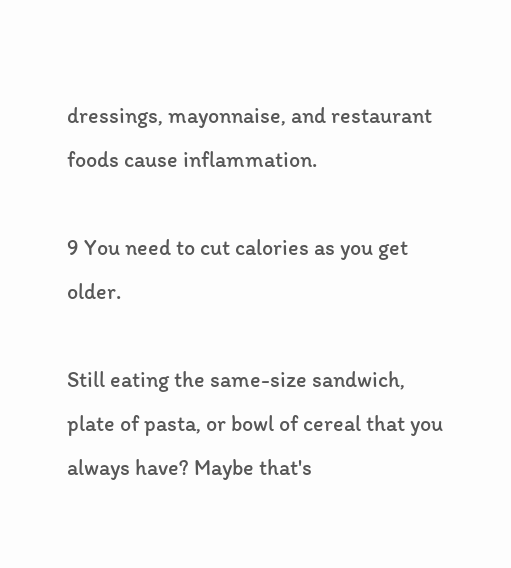dressings, mayonnaise, and restaurant foods cause inflammation.

9 You need to cut calories as you get older.

Still eating the same-size sandwich, plate of pasta, or bowl of cereal that you always have? Maybe that's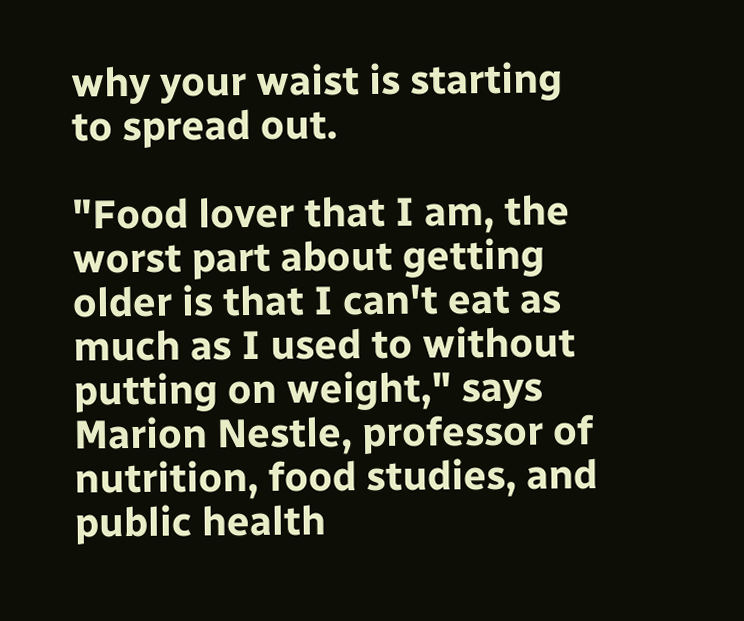why your waist is starting to spread out.

"Food lover that I am, the worst part about getting older is that I can't eat as much as I used to without putting on weight," says Marion Nestle, professor of nutrition, food studies, and public health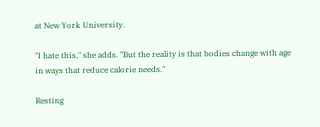at New York University.

"I hate this," she adds. "But the reality is that bodies change with age in ways that reduce calorie needs."

Resting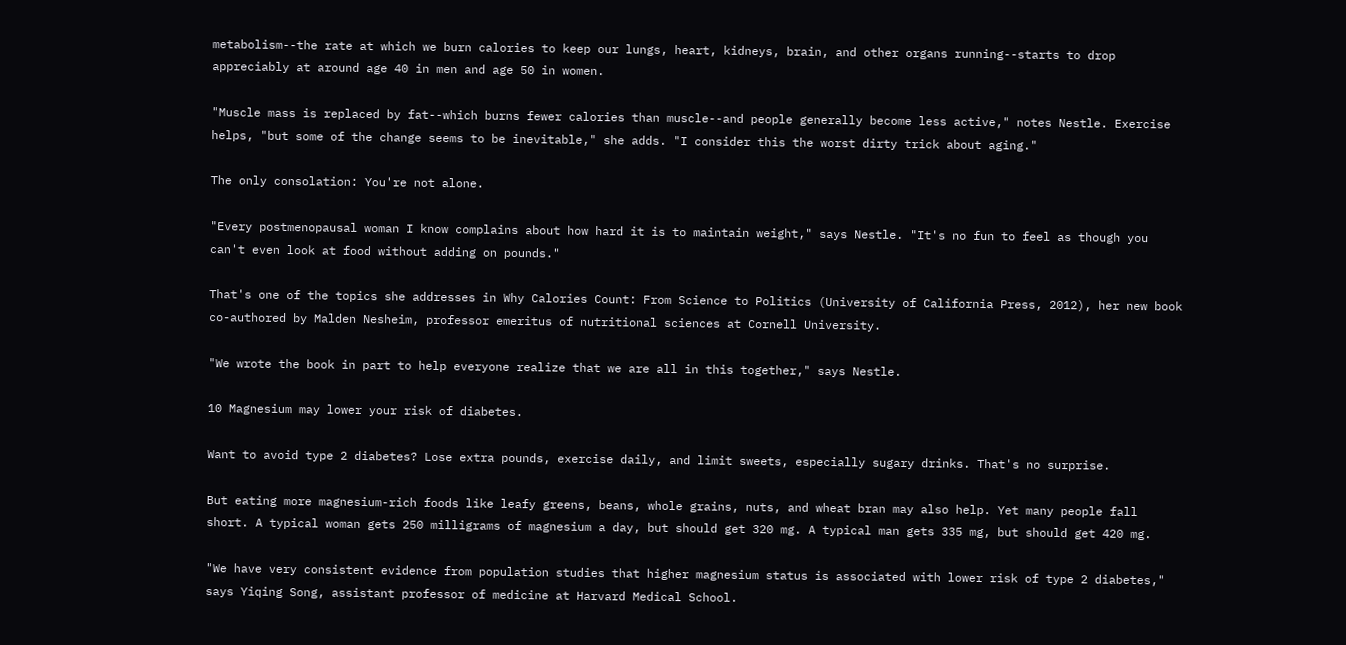metabolism--the rate at which we burn calories to keep our lungs, heart, kidneys, brain, and other organs running--starts to drop appreciably at around age 40 in men and age 50 in women.

"Muscle mass is replaced by fat--which burns fewer calories than muscle--and people generally become less active," notes Nestle. Exercise helps, "but some of the change seems to be inevitable," she adds. "I consider this the worst dirty trick about aging."

The only consolation: You're not alone.

"Every postmenopausal woman I know complains about how hard it is to maintain weight," says Nestle. "It's no fun to feel as though you can't even look at food without adding on pounds."

That's one of the topics she addresses in Why Calories Count: From Science to Politics (University of California Press, 2012), her new book co-authored by Malden Nesheim, professor emeritus of nutritional sciences at Cornell University.

"We wrote the book in part to help everyone realize that we are all in this together," says Nestle.

10 Magnesium may lower your risk of diabetes.

Want to avoid type 2 diabetes? Lose extra pounds, exercise daily, and limit sweets, especially sugary drinks. That's no surprise.

But eating more magnesium-rich foods like leafy greens, beans, whole grains, nuts, and wheat bran may also help. Yet many people fall short. A typical woman gets 250 milligrams of magnesium a day, but should get 320 mg. A typical man gets 335 mg, but should get 420 mg.

"We have very consistent evidence from population studies that higher magnesium status is associated with lower risk of type 2 diabetes," says Yiqing Song, assistant professor of medicine at Harvard Medical School.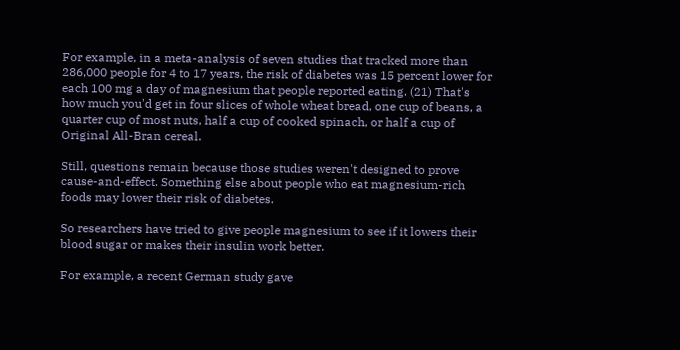For example, in a meta-analysis of seven studies that tracked more than 286,000 people for 4 to 17 years, the risk of diabetes was 15 percent lower for each 100 mg a day of magnesium that people reported eating. (21) That's how much you'd get in four slices of whole wheat bread, one cup of beans, a quarter cup of most nuts, half a cup of cooked spinach, or half a cup of Original All-Bran cereal.

Still, questions remain because those studies weren't designed to prove cause-and-effect. Something else about people who eat magnesium-rich foods may lower their risk of diabetes.

So researchers have tried to give people magnesium to see if it lowers their blood sugar or makes their insulin work better.

For example, a recent German study gave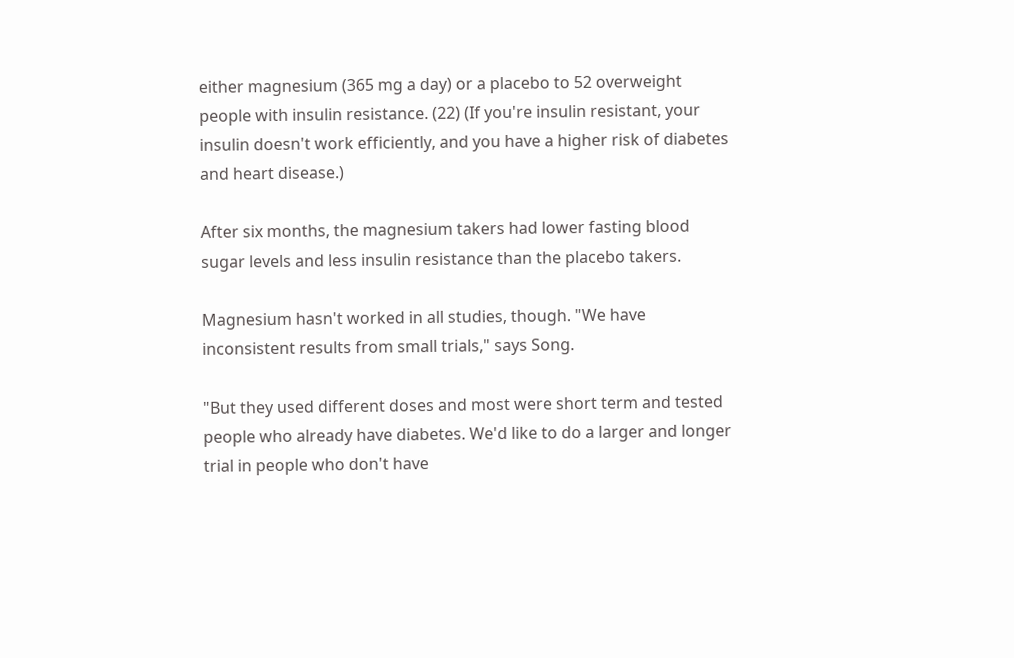either magnesium (365 mg a day) or a placebo to 52 overweight people with insulin resistance. (22) (If you're insulin resistant, your insulin doesn't work efficiently, and you have a higher risk of diabetes and heart disease.)

After six months, the magnesium takers had lower fasting blood sugar levels and less insulin resistance than the placebo takers.

Magnesium hasn't worked in all studies, though. "We have inconsistent results from small trials," says Song.

"But they used different doses and most were short term and tested people who already have diabetes. We'd like to do a larger and longer trial in people who don't have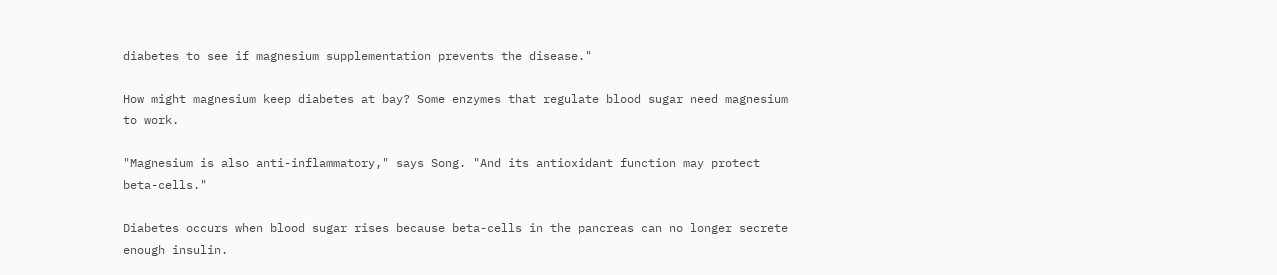diabetes to see if magnesium supplementation prevents the disease."

How might magnesium keep diabetes at bay? Some enzymes that regulate blood sugar need magnesium to work.

"Magnesium is also anti-inflammatory," says Song. "And its antioxidant function may protect beta-cells."

Diabetes occurs when blood sugar rises because beta-cells in the pancreas can no longer secrete enough insulin.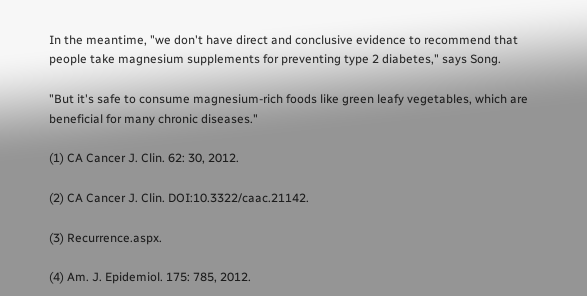In the meantime, "we don't have direct and conclusive evidence to recommend that people take magnesium supplements for preventing type 2 diabetes," says Song.

"But it's safe to consume magnesium-rich foods like green leafy vegetables, which are beneficial for many chronic diseases."

(1) CA Cancer J. Clin. 62: 30, 2012.

(2) CA Cancer J. Clin. DOI:10.3322/caac.21142.

(3) Recurrence.aspx.

(4) Am. J. Epidemiol. 175: 785, 2012.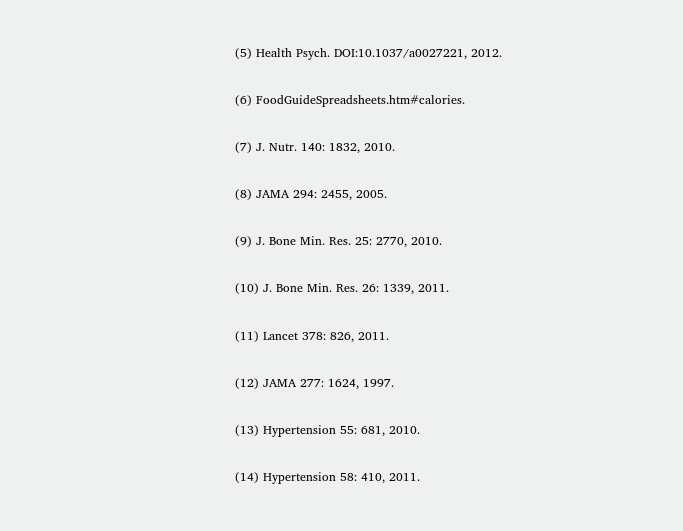(5) Health Psych. DOI:10.1037/a0027221, 2012.

(6) FoodGuideSpreadsheets.htm#calories.

(7) J. Nutr. 140: 1832, 2010.

(8) JAMA 294: 2455, 2005.

(9) J. Bone Min. Res. 25: 2770, 2010.

(10) J. Bone Min. Res. 26: 1339, 2011.

(11) Lancet 378: 826, 2011.

(12) JAMA 277: 1624, 1997.

(13) Hypertension 55: 681, 2010.

(14) Hypertension 58: 410, 2011.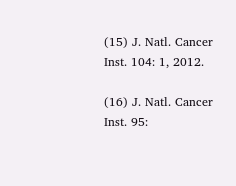(15) J. Natl. Cancer Inst. 104: 1, 2012.

(16) J. Natl. Cancer Inst. 95: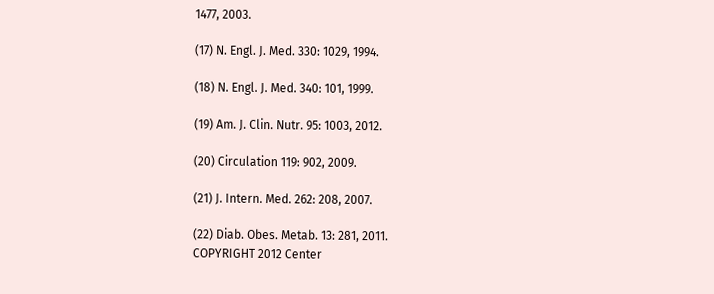1477, 2003.

(17) N. Engl. J. Med. 330: 1029, 1994.

(18) N. Engl. J. Med. 340: 101, 1999.

(19) Am. J. Clin. Nutr. 95: 1003, 2012.

(20) Circulation 119: 902, 2009.

(21) J. Intern. Med. 262: 208, 2007.

(22) Diab. Obes. Metab. 13: 281, 2011.
COPYRIGHT 2012 Center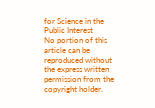for Science in the Public Interest
No portion of this article can be reproduced without the express written permission from the copyright holder.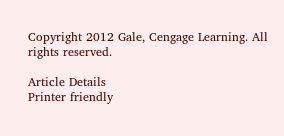Copyright 2012 Gale, Cengage Learning. All rights reserved.

Article Details
Printer friendly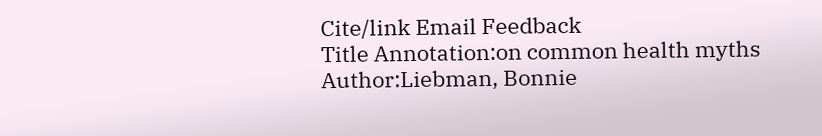Cite/link Email Feedback
Title Annotation:on common health myths
Author:Liebman, Bonnie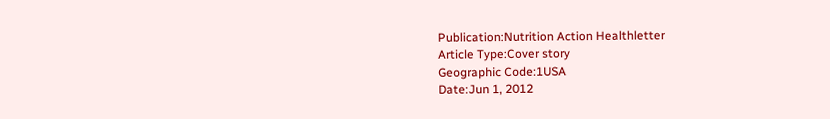Publication:Nutrition Action Healthletter
Article Type:Cover story
Geographic Code:1USA
Date:Jun 1, 2012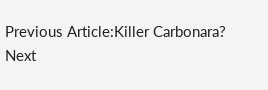Previous Article:Killer Carbonara?
Next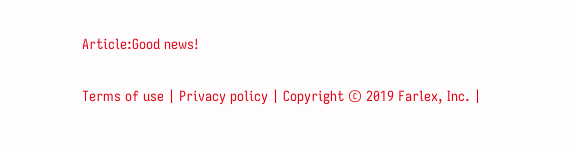Article:Good news!

Terms of use | Privacy policy | Copyright © 2019 Farlex, Inc. |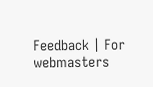Feedback | For webmasters